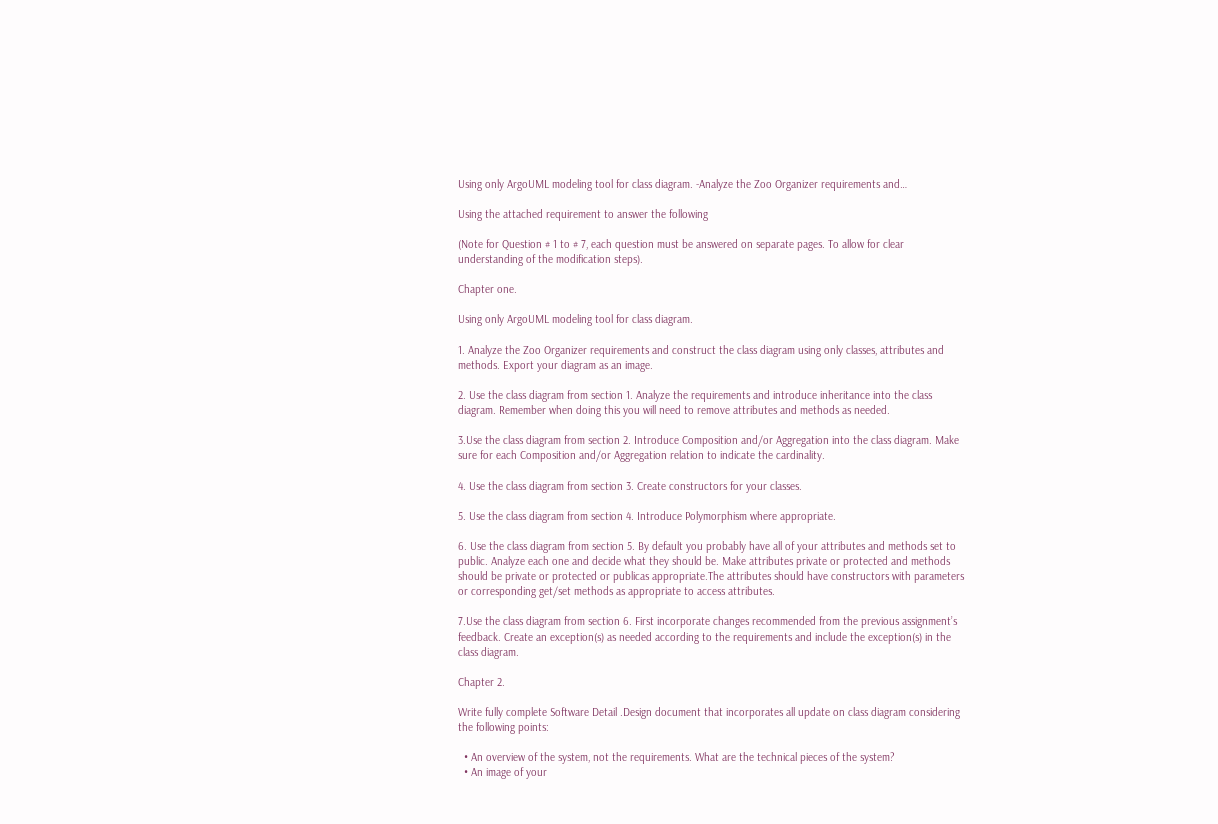Using only ArgoUML modeling tool for class diagram. -Analyze the Zoo Organizer requirements and…

Using the attached requirement to answer the following

(Note for Question # 1 to # 7, each question must be answered on separate pages. To allow for clear understanding of the modification steps).

Chapter one.

Using only ArgoUML modeling tool for class diagram.

1. Analyze the Zoo Organizer requirements and construct the class diagram using only classes, attributes and methods. Export your diagram as an image.

2. Use the class diagram from section 1. Analyze the requirements and introduce inheritance into the class diagram. Remember when doing this you will need to remove attributes and methods as needed.

3.Use the class diagram from section 2. Introduce Composition and/or Aggregation into the class diagram. Make sure for each Composition and/or Aggregation relation to indicate the cardinality.

4. Use the class diagram from section 3. Create constructors for your classes.

5. Use the class diagram from section 4. Introduce Polymorphism where appropriate.

6. Use the class diagram from section 5. By default you probably have all of your attributes and methods set to public. Analyze each one and decide what they should be. Make attributes private or protected and methods should be private or protected or publicas appropriate.The attributes should have constructors with parameters or corresponding get/set methods as appropriate to access attributes.

7.Use the class diagram from section 6. First incorporate changes recommended from the previous assignment’s feedback. Create an exception(s) as needed according to the requirements and include the exception(s) in the class diagram.

Chapter 2.

Write fully complete Software Detail .Design document that incorporates all update on class diagram considering the following points:

  • An overview of the system, not the requirements. What are the technical pieces of the system?
  • An image of your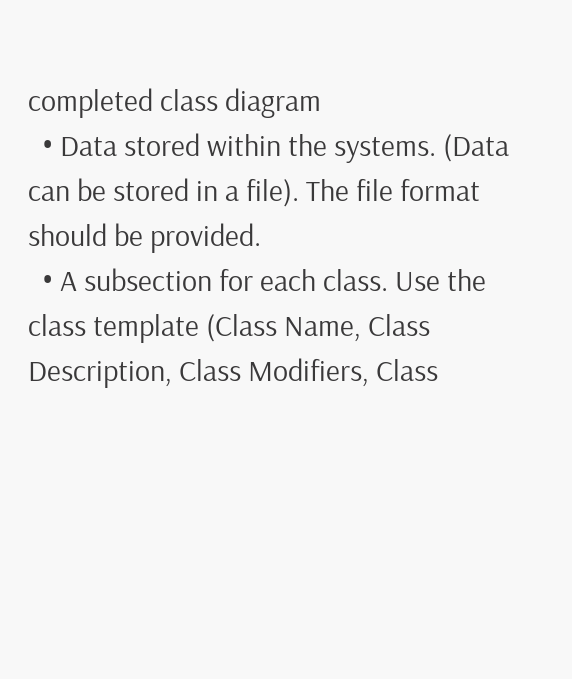completed class diagram
  • Data stored within the systems. (Data can be stored in a file). The file format should be provided.
  • A subsection for each class. Use the class template (Class Name, Class Description, Class Modifiers, Class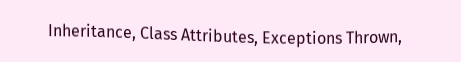Inheritance, Class Attributes, Exceptions Thrown,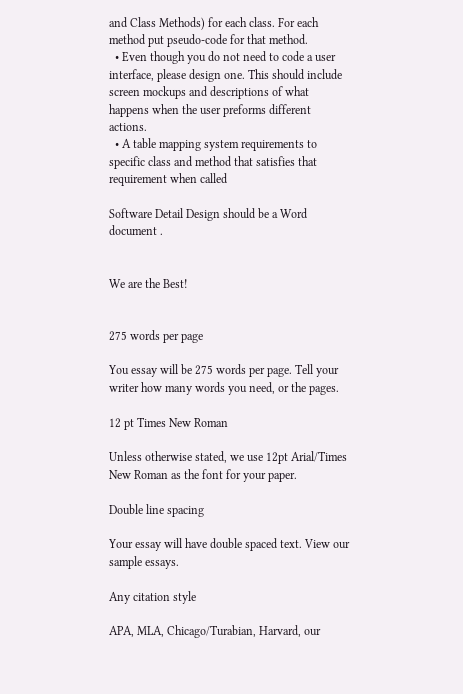and Class Methods) for each class. For each method put pseudo-code for that method.
  • Even though you do not need to code a user interface, please design one. This should include screen mockups and descriptions of what happens when the user preforms different actions.
  • A table mapping system requirements to specific class and method that satisfies that requirement when called

Software Detail Design should be a Word document .


We are the Best!


275 words per page

You essay will be 275 words per page. Tell your writer how many words you need, or the pages.

12 pt Times New Roman

Unless otherwise stated, we use 12pt Arial/Times New Roman as the font for your paper.

Double line spacing

Your essay will have double spaced text. View our sample essays.

Any citation style

APA, MLA, Chicago/Turabian, Harvard, our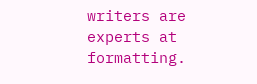writers are experts at formatting.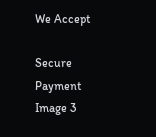We Accept

Secure Payment
Image 3